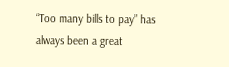“Too many bills to pay” has always been a great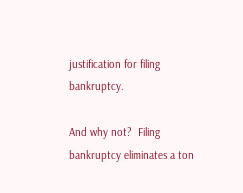justification for filing bankruptcy.

And why not?  Filing bankruptcy eliminates a ton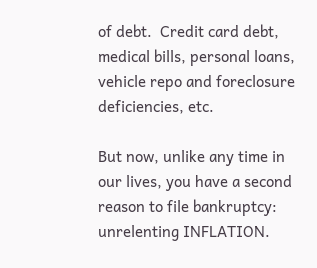of debt.  Credit card debt, medical bills, personal loans, vehicle repo and foreclosure deficiencies, etc.

But now, unlike any time in our lives, you have a second reason to file bankruptcy: unrelenting INFLATION.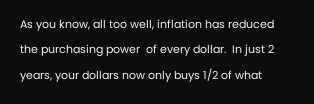As you know, all too well, inflation has reduced the purchasing power  of every dollar.  In just 2 years, your dollars now only buys 1/2 of what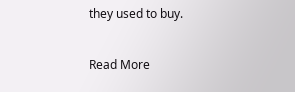they used to buy.

Read More